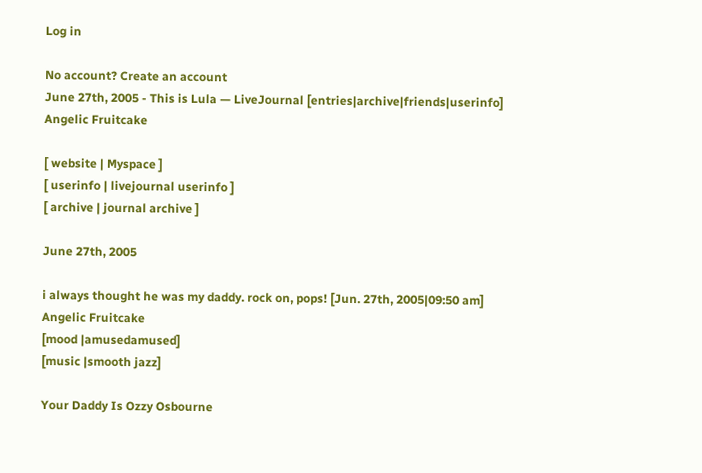Log in

No account? Create an account
June 27th, 2005 - This is Lula — LiveJournal [entries|archive|friends|userinfo]
Angelic Fruitcake

[ website | Myspace ]
[ userinfo | livejournal userinfo ]
[ archive | journal archive ]

June 27th, 2005

i always thought he was my daddy. rock on, pops! [Jun. 27th, 2005|09:50 am]
Angelic Fruitcake
[mood |amusedamused]
[music |smooth jazz]

Your Daddy Is Ozzy Osbourne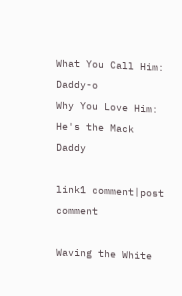What You Call Him: Daddy-o
Why You Love Him: He's the Mack Daddy

link1 comment|post comment

Waving the White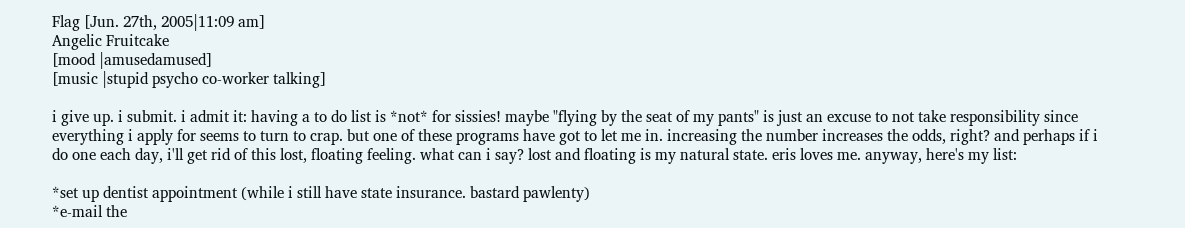Flag [Jun. 27th, 2005|11:09 am]
Angelic Fruitcake
[mood |amusedamused]
[music |stupid psycho co-worker talking]

i give up. i submit. i admit it: having a to do list is *not* for sissies! maybe "flying by the seat of my pants" is just an excuse to not take responsibility since everything i apply for seems to turn to crap. but one of these programs have got to let me in. increasing the number increases the odds, right? and perhaps if i do one each day, i'll get rid of this lost, floating feeling. what can i say? lost and floating is my natural state. eris loves me. anyway, here's my list:

*set up dentist appointment (while i still have state insurance. bastard pawlenty)
*e-mail the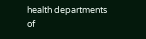health departments of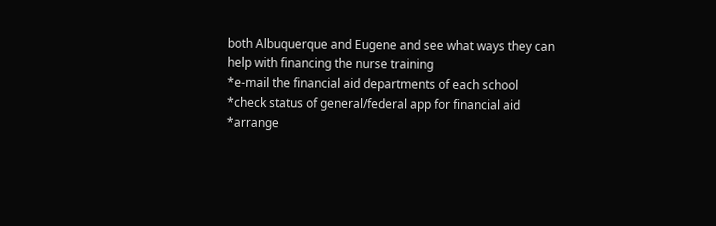both Albuquerque and Eugene and see what ways they can help with financing the nurse training
*e-mail the financial aid departments of each school
*check status of general/federal app for financial aid
*arrange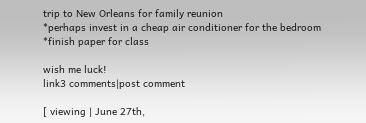trip to New Orleans for family reunion
*perhaps invest in a cheap air conditioner for the bedroom
*finish paper for class

wish me luck!
link3 comments|post comment

[ viewing | June 27th,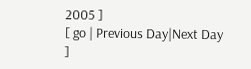2005 ]
[ go | Previous Day|Next Day ]